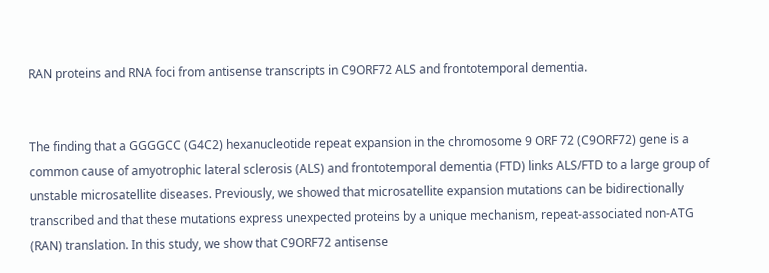RAN proteins and RNA foci from antisense transcripts in C9ORF72 ALS and frontotemporal dementia.


The finding that a GGGGCC (G4C2) hexanucleotide repeat expansion in the chromosome 9 ORF 72 (C9ORF72) gene is a common cause of amyotrophic lateral sclerosis (ALS) and frontotemporal dementia (FTD) links ALS/FTD to a large group of unstable microsatellite diseases. Previously, we showed that microsatellite expansion mutations can be bidirectionally transcribed and that these mutations express unexpected proteins by a unique mechanism, repeat-associated non-ATG (RAN) translation. In this study, we show that C9ORF72 antisense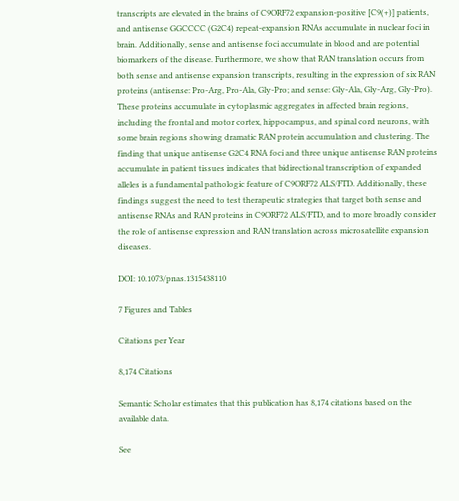transcripts are elevated in the brains of C9ORF72 expansion-positive [C9(+)] patients, and antisense GGCCCC (G2C4) repeat-expansion RNAs accumulate in nuclear foci in brain. Additionally, sense and antisense foci accumulate in blood and are potential biomarkers of the disease. Furthermore, we show that RAN translation occurs from both sense and antisense expansion transcripts, resulting in the expression of six RAN proteins (antisense: Pro-Arg, Pro-Ala, Gly-Pro; and sense: Gly-Ala, Gly-Arg, Gly-Pro). These proteins accumulate in cytoplasmic aggregates in affected brain regions, including the frontal and motor cortex, hippocampus, and spinal cord neurons, with some brain regions showing dramatic RAN protein accumulation and clustering. The finding that unique antisense G2C4 RNA foci and three unique antisense RAN proteins accumulate in patient tissues indicates that bidirectional transcription of expanded alleles is a fundamental pathologic feature of C9ORF72 ALS/FTD. Additionally, these findings suggest the need to test therapeutic strategies that target both sense and antisense RNAs and RAN proteins in C9ORF72 ALS/FTD, and to more broadly consider the role of antisense expression and RAN translation across microsatellite expansion diseases.

DOI: 10.1073/pnas.1315438110

7 Figures and Tables

Citations per Year

8,174 Citations

Semantic Scholar estimates that this publication has 8,174 citations based on the available data.

See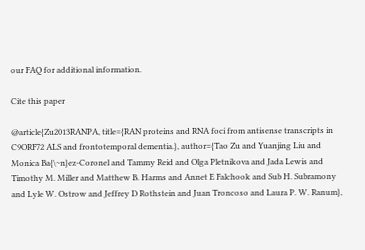our FAQ for additional information.

Cite this paper

@article{Zu2013RANPA, title={RAN proteins and RNA foci from antisense transcripts in C9ORF72 ALS and frontotemporal dementia.}, author={Tao Zu and Yuanjing Liu and Monica Ba{\~n}ez-Coronel and Tammy Reid and Olga Pletnikova and Jada Lewis and Timothy M. Miller and Matthew B. Harms and Annet E Falchook and Sub H. Subramony and Lyle W. Ostrow and Jeffrey D Rothstein and Juan Troncoso and Laura P. W. Ranum},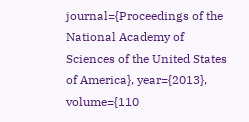journal={Proceedings of the National Academy of Sciences of the United States of America}, year={2013}, volume={110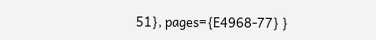51}, pages={E4968-77} }